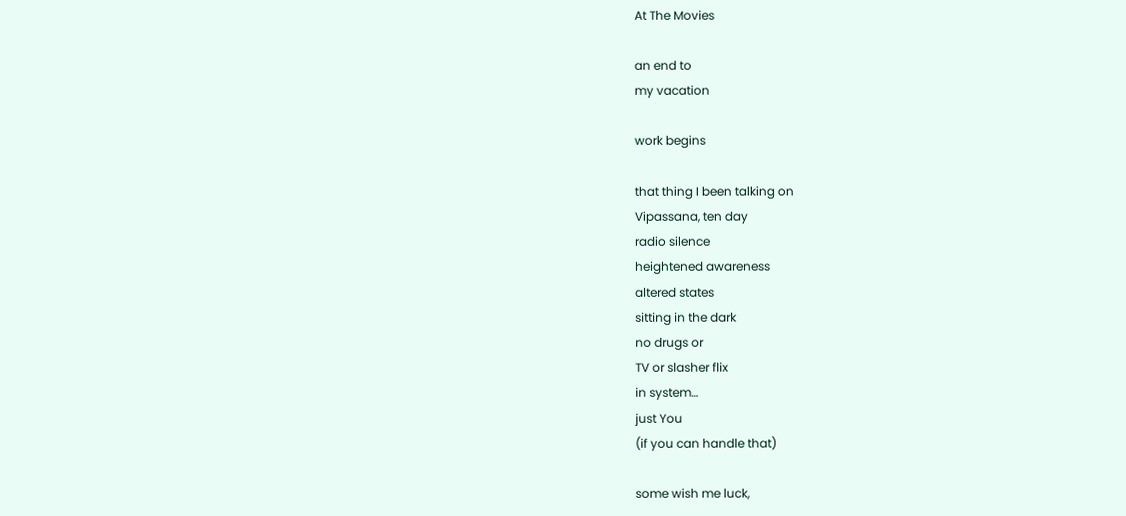At The Movies

an end to
my vacation

work begins

that thing I been talking on
Vipassana, ten day
radio silence
heightened awareness
altered states
sitting in the dark
no drugs or
TV or slasher flix
in system…
just You
(if you can handle that)

some wish me luck,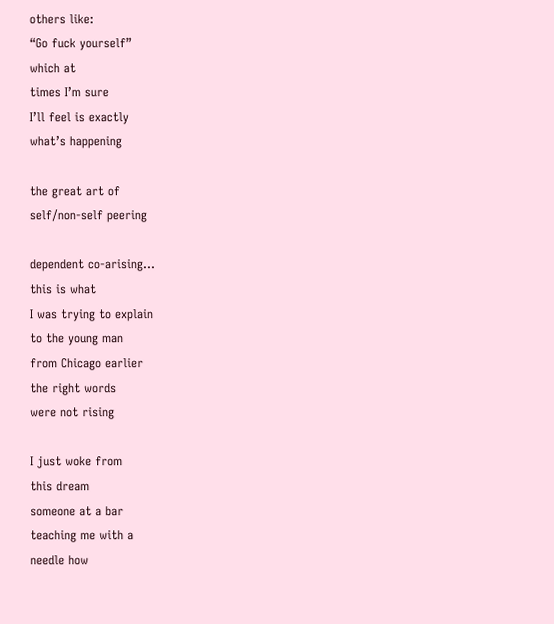others like:
“Go fuck yourself”
which at
times I’m sure
I’ll feel is exactly
what’s happening

the great art of
self/non-self peering

dependent co-arising…
this is what
I was trying to explain
to the young man
from Chicago earlier
the right words
were not rising

I just woke from
this dream
someone at a bar
teaching me with a
needle how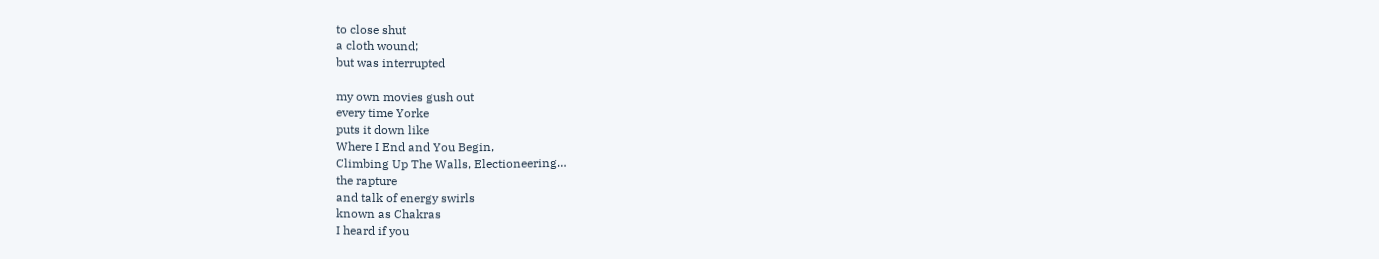to close shut
a cloth wound;
but was interrupted

my own movies gush out
every time Yorke
puts it down like
Where I End and You Begin,
Climbing Up The Walls, Electioneering…
the rapture
and talk of energy swirls
known as Chakras
I heard if you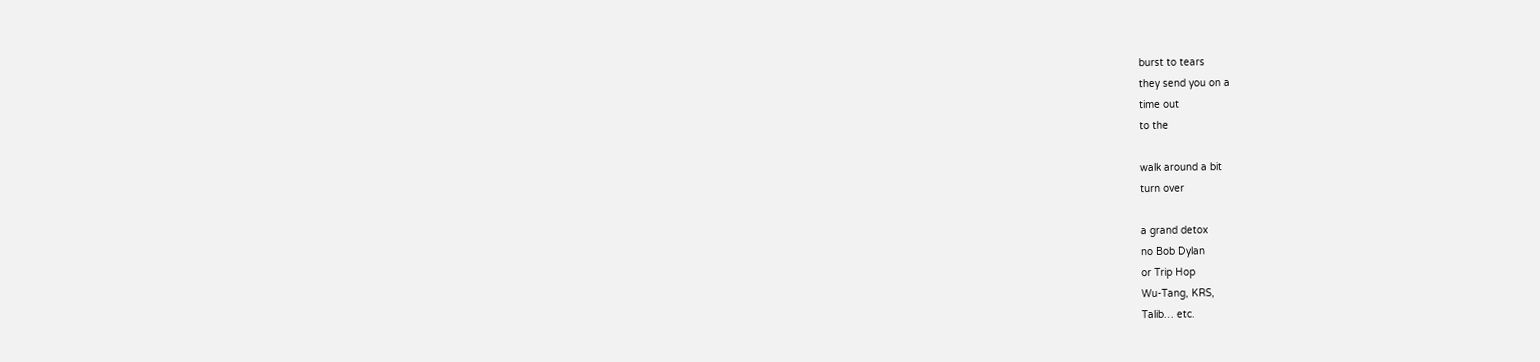burst to tears
they send you on a
time out
to the

walk around a bit
turn over

a grand detox
no Bob Dylan
or Trip Hop
Wu-Tang, KRS,
Talib… etc.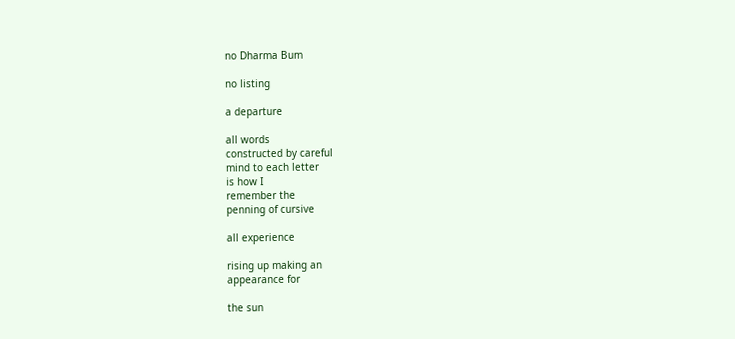no Dharma Bum

no listing

a departure

all words
constructed by careful
mind to each letter
is how I
remember the
penning of cursive

all experience

rising up making an
appearance for

the sun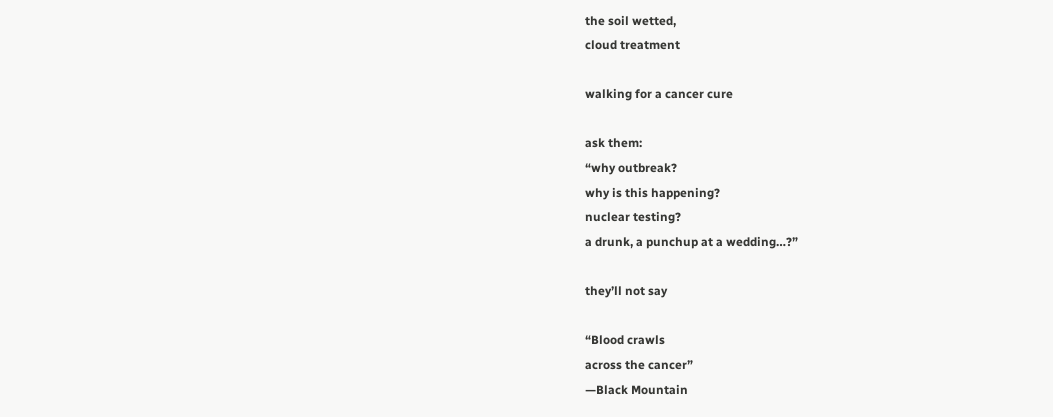the soil wetted,
cloud treatment

walking for a cancer cure

ask them:
“why outbreak?
why is this happening?
nuclear testing?
a drunk, a punchup at a wedding…?”

they’ll not say

“Blood crawls
across the cancer”
—Black Mountain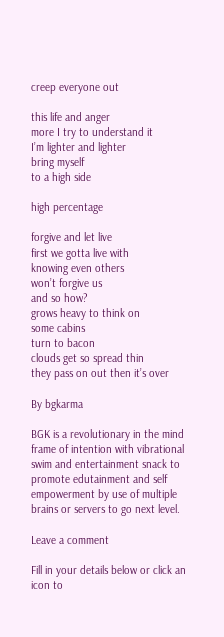creep everyone out

this life and anger
more I try to understand it
I’m lighter and lighter
bring myself
to a high side

high percentage

forgive and let live
first we gotta live with
knowing even others
won’t forgive us
and so how?
grows heavy to think on
some cabins
turn to bacon
clouds get so spread thin
they pass on out then it’s over

By bgkarma

BGK is a revolutionary in the mind frame of intention with vibrational swim and entertainment snack to promote edutainment and self empowerment by use of multiple brains or servers to go next level.

Leave a comment

Fill in your details below or click an icon to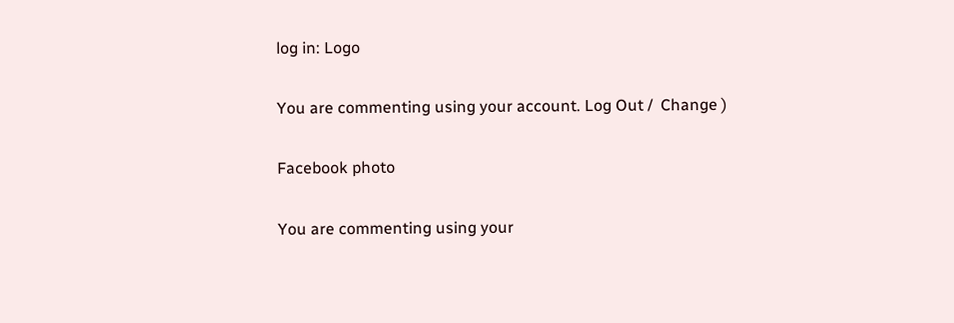log in: Logo

You are commenting using your account. Log Out /  Change )

Facebook photo

You are commenting using your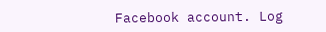Facebook account. Log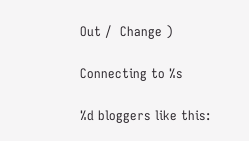Out /  Change )

Connecting to %s

%d bloggers like this: